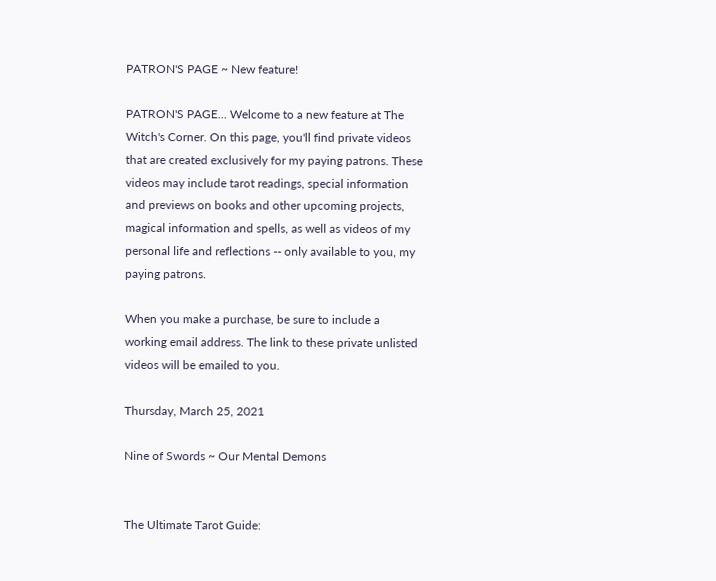PATRON'S PAGE ~ New feature!

PATRON'S PAGE... Welcome to a new feature at The Witch's Corner. On this page, you'll find private videos that are created exclusively for my paying patrons. These videos may include tarot readings, special information and previews on books and other upcoming projects, magical information and spells, as well as videos of my personal life and reflections -- only available to you, my paying patrons.

When you make a purchase, be sure to include a working email address. The link to these private unlisted videos will be emailed to you.

Thursday, March 25, 2021

Nine of Swords ~ Our Mental Demons


The Ultimate Tarot Guide: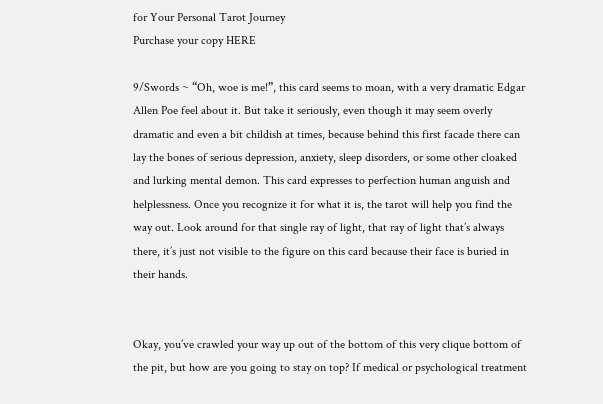for Your Personal Tarot Journey
Purchase your copy HERE

9/Swords ~ “Oh, woe is me!”, this card seems to moan, with a very dramatic Edgar Allen Poe feel about it. But take it seriously, even though it may seem overly dramatic and even a bit childish at times, because behind this first facade there can lay the bones of serious depression, anxiety, sleep disorders, or some other cloaked and lurking mental demon. This card expresses to perfection human anguish and helplessness. Once you recognize it for what it is, the tarot will help you find the way out. Look around for that single ray of light, that ray of light that’s always there, it’s just not visible to the figure on this card because their face is buried in their hands.


Okay, you’ve crawled your way up out of the bottom of this very clique bottom of the pit, but how are you going to stay on top? If medical or psychological treatment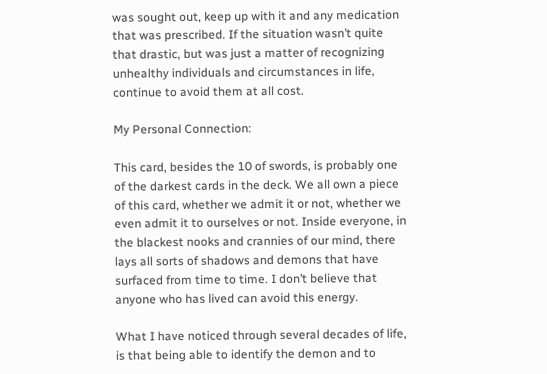was sought out, keep up with it and any medication that was prescribed. If the situation wasn’t quite that drastic, but was just a matter of recognizing unhealthy individuals and circumstances in life, continue to avoid them at all cost.

My Personal Connection:

This card, besides the 10 of swords, is probably one of the darkest cards in the deck. We all own a piece of this card, whether we admit it or not, whether we even admit it to ourselves or not. Inside everyone, in the blackest nooks and crannies of our mind, there lays all sorts of shadows and demons that have surfaced from time to time. I don’t believe that anyone who has lived can avoid this energy.

What I have noticed through several decades of life, is that being able to identify the demon and to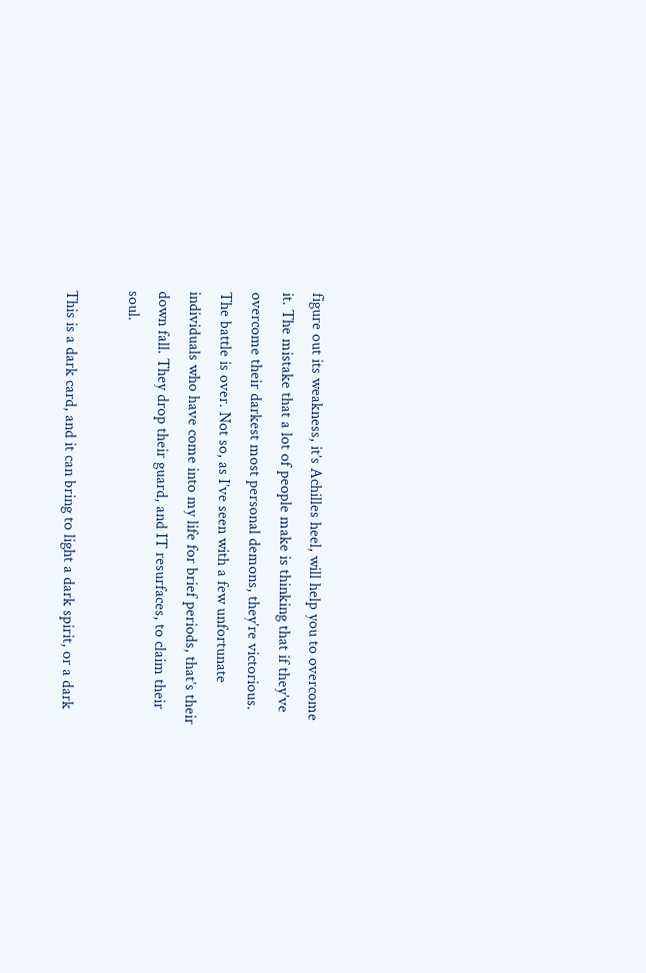figure out its weakness, it’s Achilles heel, will help you to overcome it. The mistake that a lot of people make is thinking that if they’ve overcome their darkest most personal demons, they’re victorious. The battle is over. Not so, as I’ve seen with a few unfortunate individuals who have come into my life for brief periods, that’s their down fall. They drop their guard, and IT resurfaces, to claim their soul.

This is a dark card, and it can bring to light a dark spirit, or a dark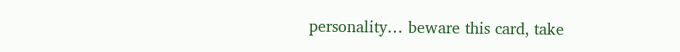personality… beware this card, take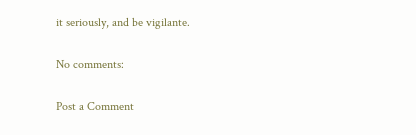it seriously, and be vigilante.

No comments:

Post a Comment